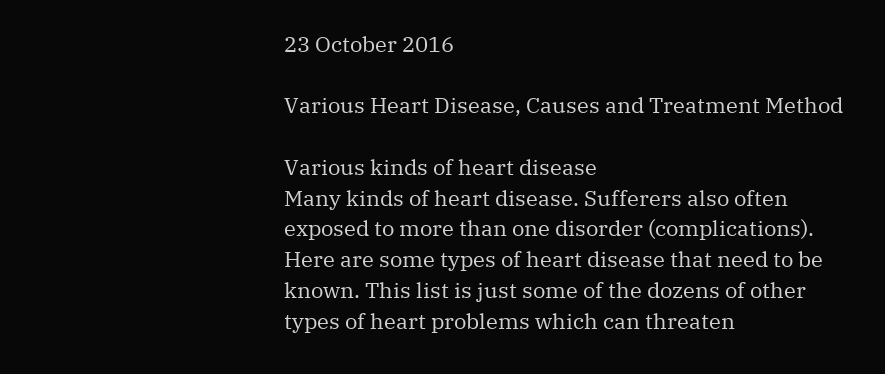23 October 2016

Various Heart Disease, Causes and Treatment Method

Various kinds of heart disease
Many kinds of heart disease. Sufferers also often exposed to more than one disorder (complications). Here are some types of heart disease that need to be known. This list is just some of the dozens of other types of heart problems which can threaten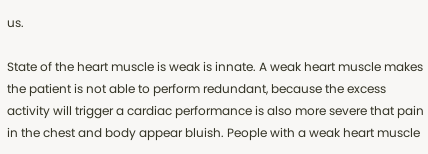us.

State of the heart muscle is weak is innate. A weak heart muscle makes the patient is not able to perform redundant, because the excess activity will trigger a cardiac performance is also more severe that pain in the chest and body appear bluish. People with a weak heart muscle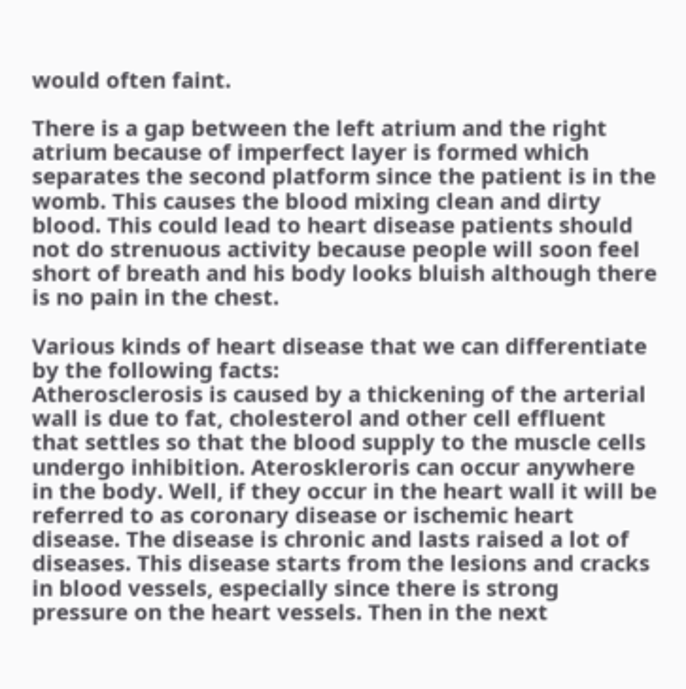would often faint.

There is a gap between the left atrium and the right atrium because of imperfect layer is formed which separates the second platform since the patient is in the womb. This causes the blood mixing clean and dirty blood. This could lead to heart disease patients should not do strenuous activity because people will soon feel short of breath and his body looks bluish although there is no pain in the chest.

Various kinds of heart disease that we can differentiate by the following facts:
Atherosclerosis is caused by a thickening of the arterial wall is due to fat, cholesterol and other cell effluent that settles so that the blood supply to the muscle cells undergo inhibition. Ateroskleroris can occur anywhere in the body. Well, if they occur in the heart wall it will be referred to as coronary disease or ischemic heart disease. The disease is chronic and lasts raised a lot of diseases. This disease starts from the lesions and cracks in blood vessels, especially since there is strong pressure on the heart vessels. Then in the next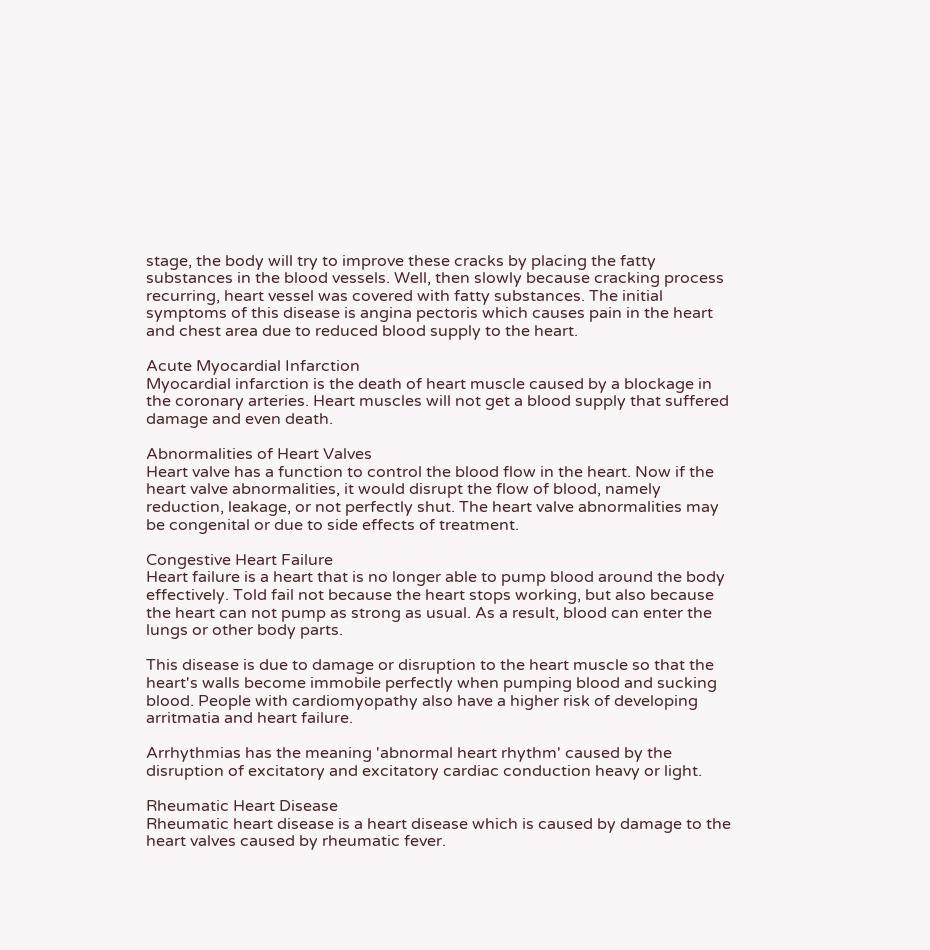stage, the body will try to improve these cracks by placing the fatty substances in the blood vessels. Well, then slowly because cracking process recurring, heart vessel was covered with fatty substances. The initial symptoms of this disease is angina pectoris which causes pain in the heart and chest area due to reduced blood supply to the heart.

Acute Myocardial Infarction
Myocardial infarction is the death of heart muscle caused by a blockage in the coronary arteries. Heart muscles will not get a blood supply that suffered damage and even death.

Abnormalities of Heart Valves
Heart valve has a function to control the blood flow in the heart. Now if the heart valve abnormalities, it would disrupt the flow of blood, namely reduction, leakage, or not perfectly shut. The heart valve abnormalities may be congenital or due to side effects of treatment.

Congestive Heart Failure
Heart failure is a heart that is no longer able to pump blood around the body effectively. Told fail not because the heart stops working, but also because the heart can not pump as strong as usual. As a result, blood can enter the lungs or other body parts.

This disease is due to damage or disruption to the heart muscle so that the heart's walls become immobile perfectly when pumping blood and sucking blood. People with cardiomyopathy also have a higher risk of developing arritmatia and heart failure.

Arrhythmias has the meaning 'abnormal heart rhythm' caused by the disruption of excitatory and excitatory cardiac conduction heavy or light.

Rheumatic Heart Disease
Rheumatic heart disease is a heart disease which is caused by damage to the heart valves caused by rheumatic fever.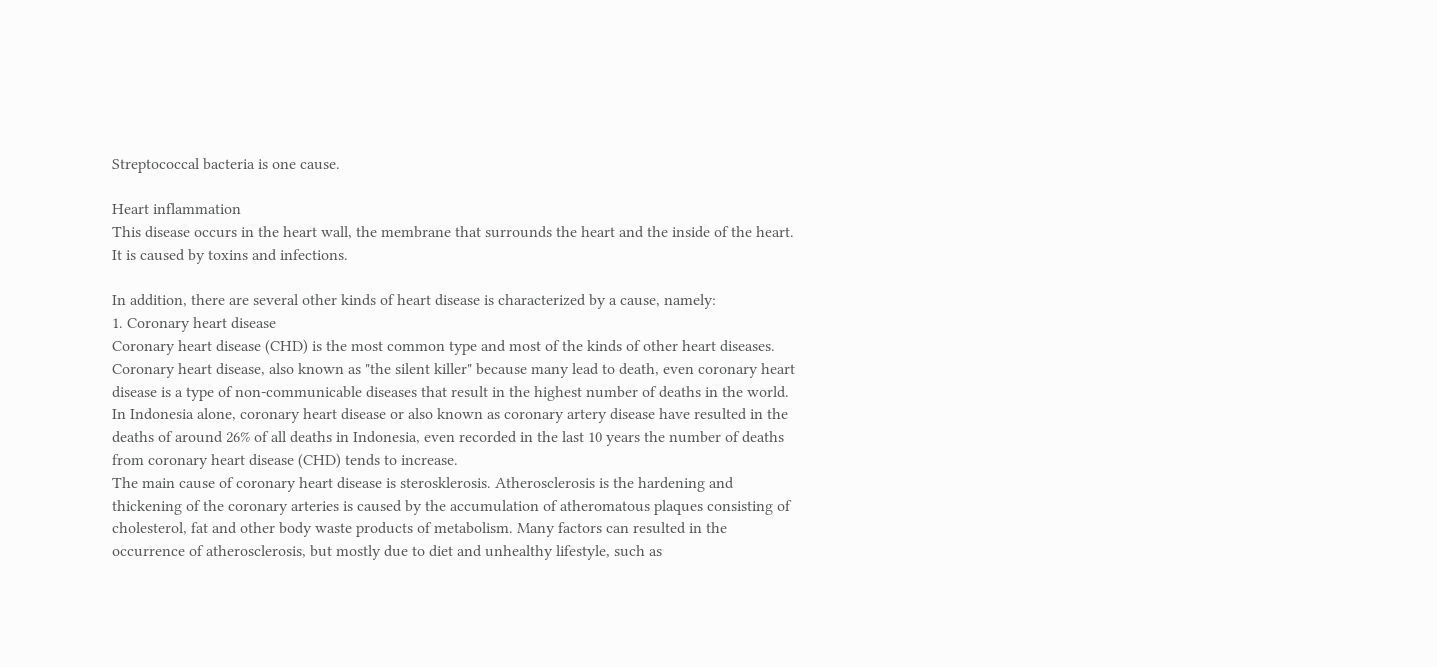Streptococcal bacteria is one cause.

Heart inflammation
This disease occurs in the heart wall, the membrane that surrounds the heart and the inside of the heart. It is caused by toxins and infections.

In addition, there are several other kinds of heart disease is characterized by a cause, namely:
1. Coronary heart disease
Coronary heart disease (CHD) is the most common type and most of the kinds of other heart diseases. Coronary heart disease, also known as "the silent killer" because many lead to death, even coronary heart disease is a type of non-communicable diseases that result in the highest number of deaths in the world. In Indonesia alone, coronary heart disease or also known as coronary artery disease have resulted in the deaths of around 26% of all deaths in Indonesia, even recorded in the last 10 years the number of deaths from coronary heart disease (CHD) tends to increase.
The main cause of coronary heart disease is sterosklerosis. Atherosclerosis is the hardening and thickening of the coronary arteries is caused by the accumulation of atheromatous plaques consisting of cholesterol, fat and other body waste products of metabolism. Many factors can resulted in the occurrence of atherosclerosis, but mostly due to diet and unhealthy lifestyle, such as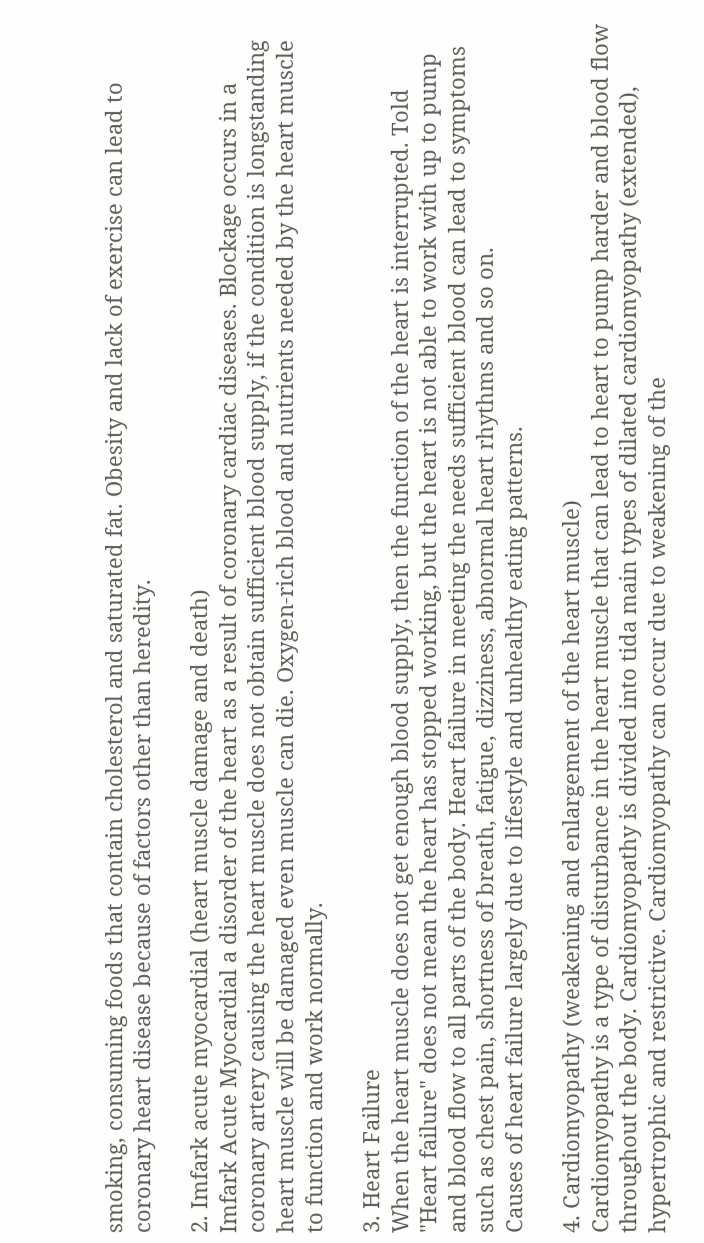smoking, consuming foods that contain cholesterol and saturated fat. Obesity and lack of exercise can lead to coronary heart disease because of factors other than heredity.

2. Imfark acute myocardial (heart muscle damage and death)
Imfark Acute Myocardial a disorder of the heart as a result of coronary cardiac diseases. Blockage occurs in a coronary artery causing the heart muscle does not obtain sufficient blood supply, if the condition is longstanding heart muscle will be damaged even muscle can die. Oxygen-rich blood and nutrients needed by the heart muscle to function and work normally.

3. Heart Failure
When the heart muscle does not get enough blood supply, then the function of the heart is interrupted. Told "Heart failure" does not mean the heart has stopped working, but the heart is not able to work with up to pump and blood flow to all parts of the body. Heart failure in meeting the needs sufficient blood can lead to symptoms such as chest pain, shortness of breath, fatigue, dizziness, abnormal heart rhythms and so on.
Causes of heart failure largely due to lifestyle and unhealthy eating patterns.

4. Cardiomyopathy (weakening and enlargement of the heart muscle)
Cardiomyopathy is a type of disturbance in the heart muscle that can lead to heart to pump harder and blood flow throughout the body. Cardiomyopathy is divided into tida main types of dilated cardiomyopathy (extended), hypertrophic and restrictive. Cardiomyopathy can occur due to weakening of the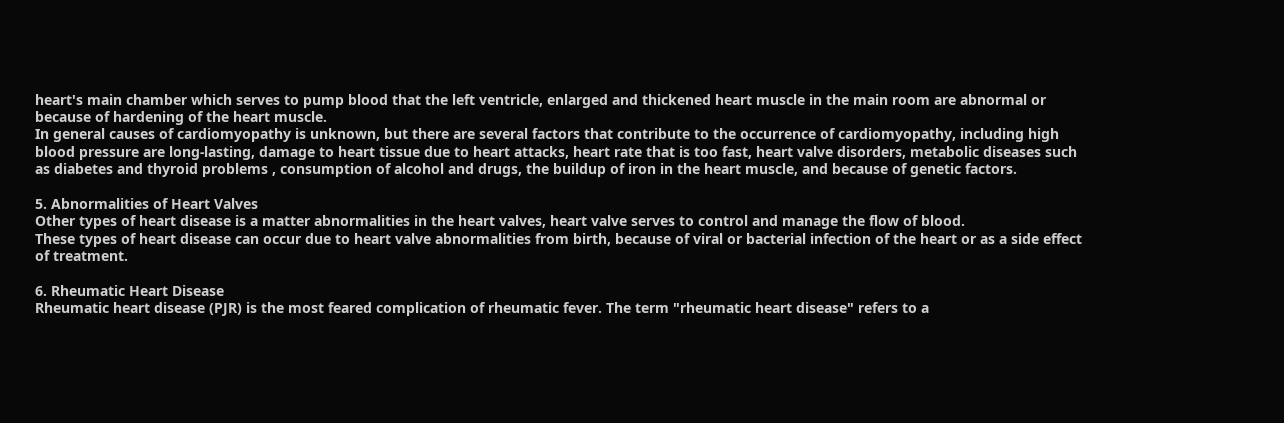heart's main chamber which serves to pump blood that the left ventricle, enlarged and thickened heart muscle in the main room are abnormal or because of hardening of the heart muscle.
In general causes of cardiomyopathy is unknown, but there are several factors that contribute to the occurrence of cardiomyopathy, including high blood pressure are long-lasting, damage to heart tissue due to heart attacks, heart rate that is too fast, heart valve disorders, metabolic diseases such as diabetes and thyroid problems , consumption of alcohol and drugs, the buildup of iron in the heart muscle, and because of genetic factors.

5. Abnormalities of Heart Valves
Other types of heart disease is a matter abnormalities in the heart valves, heart valve serves to control and manage the flow of blood.
These types of heart disease can occur due to heart valve abnormalities from birth, because of viral or bacterial infection of the heart or as a side effect of treatment.

6. Rheumatic Heart Disease
Rheumatic heart disease (PJR) is the most feared complication of rheumatic fever. The term "rheumatic heart disease" refers to a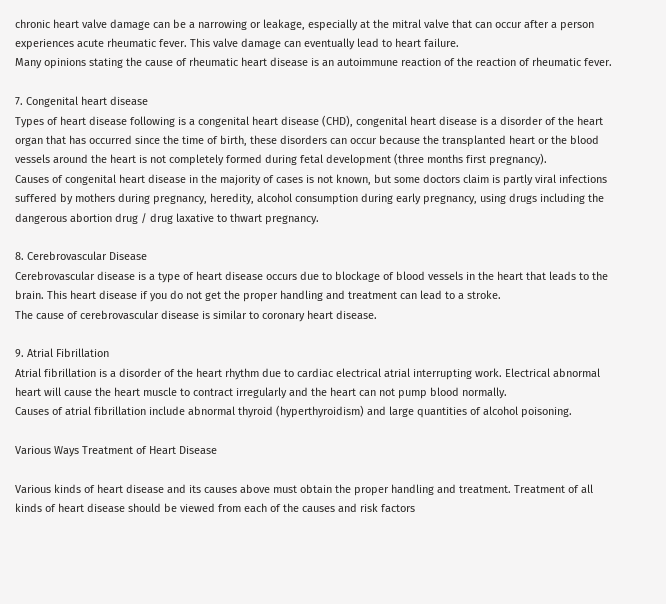chronic heart valve damage can be a narrowing or leakage, especially at the mitral valve that can occur after a person experiences acute rheumatic fever. This valve damage can eventually lead to heart failure.
Many opinions stating the cause of rheumatic heart disease is an autoimmune reaction of the reaction of rheumatic fever.

7. Congenital heart disease
Types of heart disease following is a congenital heart disease (CHD), congenital heart disease is a disorder of the heart organ that has occurred since the time of birth, these disorders can occur because the transplanted heart or the blood vessels around the heart is not completely formed during fetal development (three months first pregnancy).
Causes of congenital heart disease in the majority of cases is not known, but some doctors claim is partly viral infections suffered by mothers during pregnancy, heredity, alcohol consumption during early pregnancy, using drugs including the dangerous abortion drug / drug laxative to thwart pregnancy.

8. Cerebrovascular Disease
Cerebrovascular disease is a type of heart disease occurs due to blockage of blood vessels in the heart that leads to the brain. This heart disease if you do not get the proper handling and treatment can lead to a stroke.
The cause of cerebrovascular disease is similar to coronary heart disease.

9. Atrial Fibrillation
Atrial fibrillation is a disorder of the heart rhythm due to cardiac electrical atrial interrupting work. Electrical abnormal heart will cause the heart muscle to contract irregularly and the heart can not pump blood normally.
Causes of atrial fibrillation include abnormal thyroid (hyperthyroidism) and large quantities of alcohol poisoning.

Various Ways Treatment of Heart Disease

Various kinds of heart disease and its causes above must obtain the proper handling and treatment. Treatment of all kinds of heart disease should be viewed from each of the causes and risk factors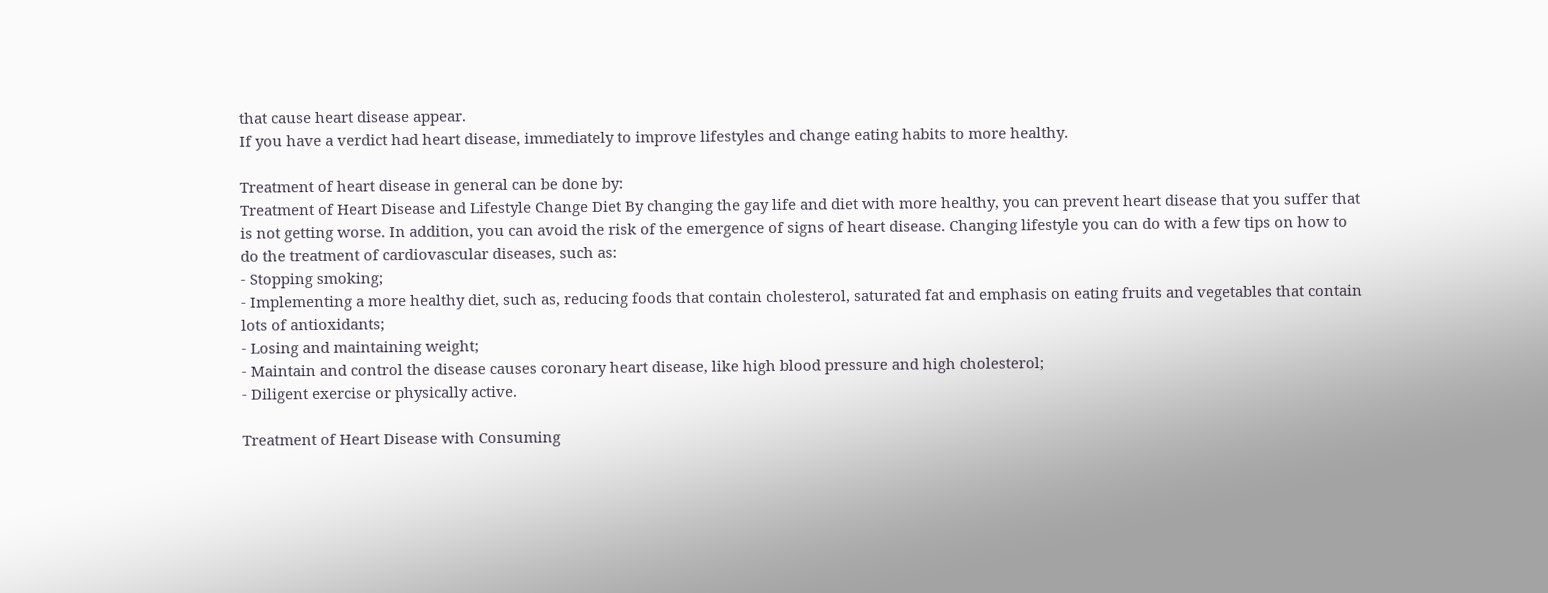that cause heart disease appear.
If you have a verdict had heart disease, immediately to improve lifestyles and change eating habits to more healthy.

Treatment of heart disease in general can be done by:
Treatment of Heart Disease and Lifestyle Change Diet By changing the gay life and diet with more healthy, you can prevent heart disease that you suffer that is not getting worse. In addition, you can avoid the risk of the emergence of signs of heart disease. Changing lifestyle you can do with a few tips on how to do the treatment of cardiovascular diseases, such as:
- Stopping smoking;
- Implementing a more healthy diet, such as, reducing foods that contain cholesterol, saturated fat and emphasis on eating fruits and vegetables that contain lots of antioxidants;
- Losing and maintaining weight;
- Maintain and control the disease causes coronary heart disease, like high blood pressure and high cholesterol;
- Diligent exercise or physically active.

Treatment of Heart Disease with Consuming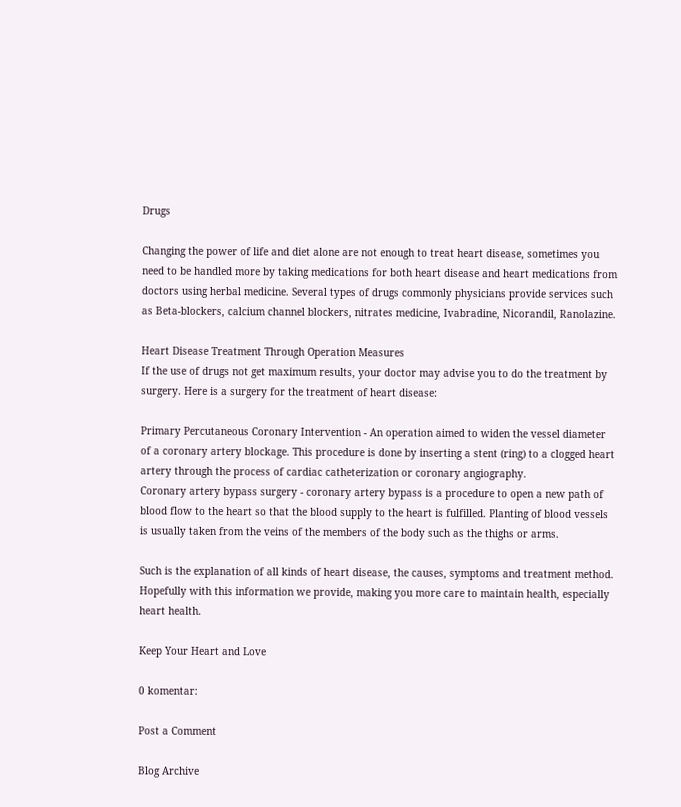Drugs

Changing the power of life and diet alone are not enough to treat heart disease, sometimes you need to be handled more by taking medications for both heart disease and heart medications from doctors using herbal medicine. Several types of drugs commonly physicians provide services such as Beta-blockers, calcium channel blockers, nitrates medicine, Ivabradine, Nicorandil, Ranolazine.

Heart Disease Treatment Through Operation Measures
If the use of drugs not get maximum results, your doctor may advise you to do the treatment by surgery. Here is a surgery for the treatment of heart disease:

Primary Percutaneous Coronary Intervention - An operation aimed to widen the vessel diameter of a coronary artery blockage. This procedure is done by inserting a stent (ring) to a clogged heart artery through the process of cardiac catheterization or coronary angiography.
Coronary artery bypass surgery - coronary artery bypass is a procedure to open a new path of blood flow to the heart so that the blood supply to the heart is fulfilled. Planting of blood vessels is usually taken from the veins of the members of the body such as the thighs or arms.

Such is the explanation of all kinds of heart disease, the causes, symptoms and treatment method. Hopefully with this information we provide, making you more care to maintain health, especially heart health.

Keep Your Heart and Love

0 komentar:

Post a Comment

Blog Archive